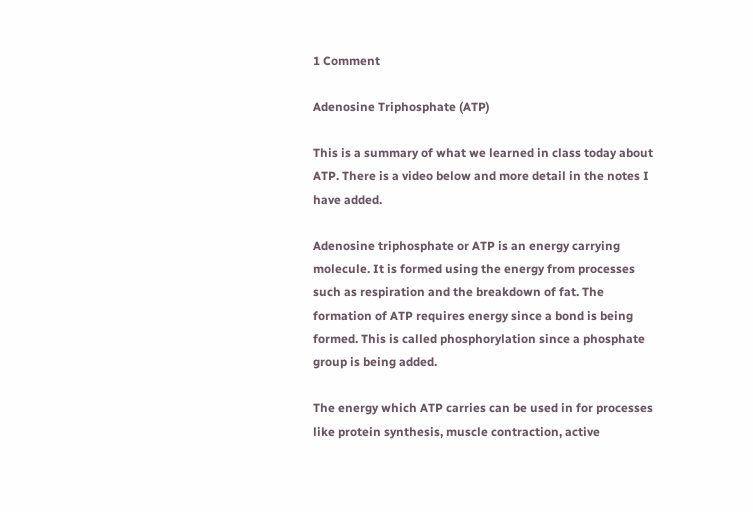1 Comment

Adenosine Triphosphate (ATP)

This is a summary of what we learned in class today about ATP. There is a video below and more detail in the notes I have added.

Adenosine triphosphate or ATP is an energy carrying molecule. It is formed using the energy from processes such as respiration and the breakdown of fat. The formation of ATP requires energy since a bond is being formed. This is called phosphorylation since a phosphate group is being added.

The energy which ATP carries can be used in for processes like protein synthesis, muscle contraction, active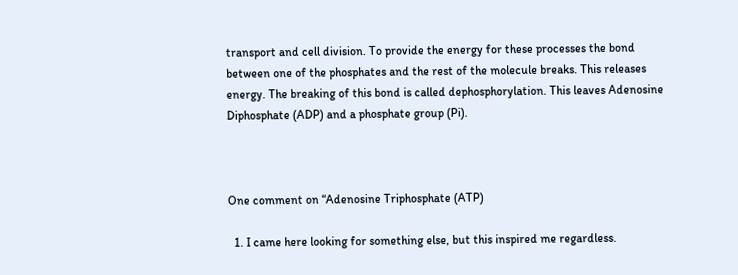transport and cell division. To provide the energy for these processes the bond between one of the phosphates and the rest of the molecule breaks. This releases energy. The breaking of this bond is called dephosphorylation. This leaves Adenosine Diphosphate (ADP) and a phosphate group (Pi).



One comment on “Adenosine Triphosphate (ATP)

  1. I came here looking for something else, but this inspired me regardless.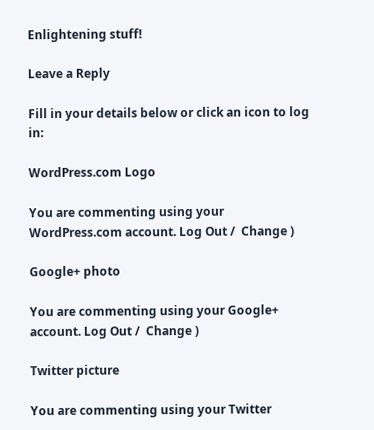Enlightening stuff!

Leave a Reply

Fill in your details below or click an icon to log in:

WordPress.com Logo

You are commenting using your WordPress.com account. Log Out /  Change )

Google+ photo

You are commenting using your Google+ account. Log Out /  Change )

Twitter picture

You are commenting using your Twitter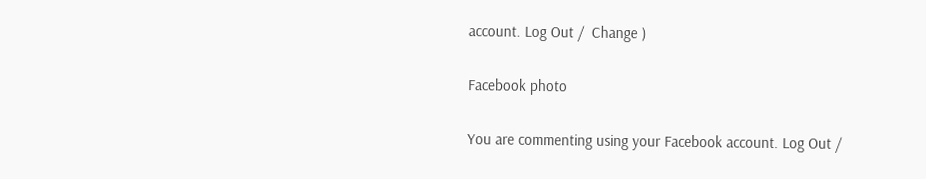account. Log Out /  Change )

Facebook photo

You are commenting using your Facebook account. Log Out /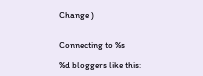Change )


Connecting to %s

%d bloggers like this: